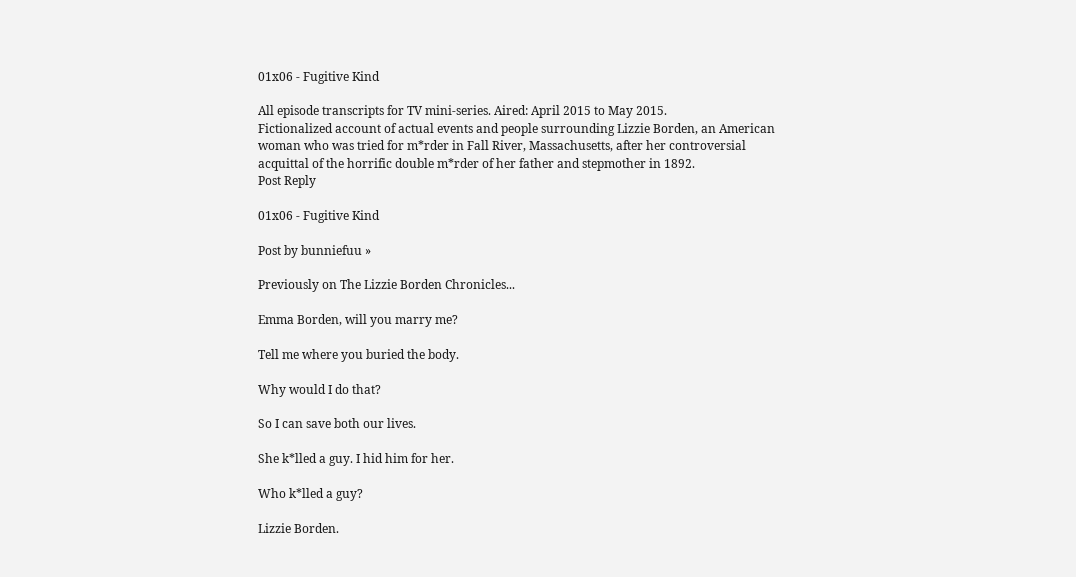01x06 - Fugitive Kind

All episode transcripts for TV mini-series. Aired: April 2015 to May 2015.
Fictionalized account of actual events and people surrounding Lizzie Borden, an American woman who was tried for m*rder in Fall River, Massachusetts, after her controversial acquittal of the horrific double m*rder of her father and stepmother in 1892.
Post Reply

01x06 - Fugitive Kind

Post by bunniefuu »

Previously on The Lizzie Borden Chronicles...

Emma Borden, will you marry me?

Tell me where you buried the body.

Why would I do that?

So I can save both our lives.

She k*lled a guy. I hid him for her.

Who k*lled a guy?

Lizzie Borden.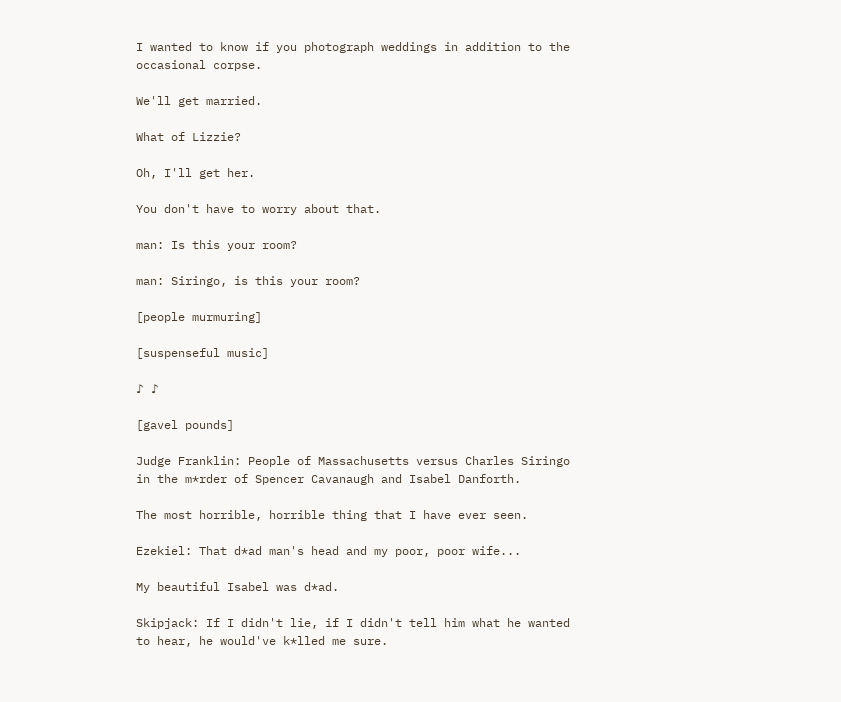I wanted to know if you photograph weddings in addition to the occasional corpse.

We'll get married.

What of Lizzie?

Oh, I'll get her.

You don't have to worry about that.

man: Is this your room?

man: Siringo, is this your room?

[people murmuring]

[suspenseful music]

♪ ♪

[gavel pounds]

Judge Franklin: People of Massachusetts versus Charles Siringo in the m*rder of Spencer Cavanaugh and Isabel Danforth.

The most horrible, horrible thing that I have ever seen.

Ezekiel: That d*ad man's head and my poor, poor wife...

My beautiful Isabel was d*ad.

Skipjack: If I didn't lie, if I didn't tell him what he wanted to hear, he would've k*lled me sure.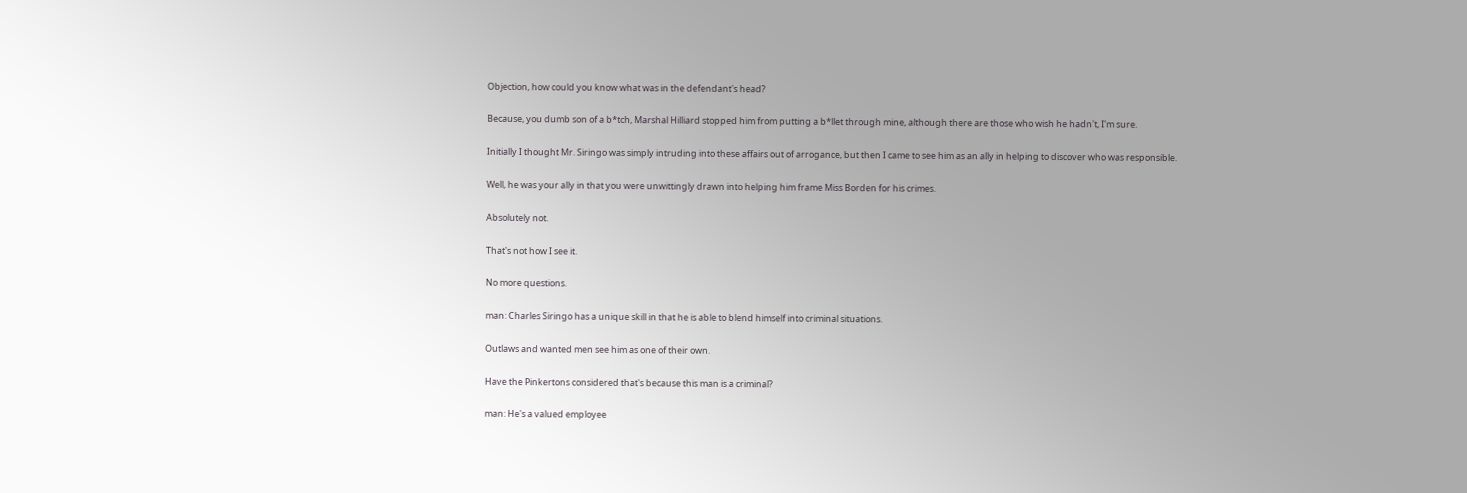Objection, how could you know what was in the defendant's head?

Because, you dumb son of a b*tch, Marshal Hilliard stopped him from putting a b*llet through mine, although there are those who wish he hadn't, I'm sure.

Initially I thought Mr. Siringo was simply intruding into these affairs out of arrogance, but then I came to see him as an ally in helping to discover who was responsible.

Well, he was your ally in that you were unwittingly drawn into helping him frame Miss Borden for his crimes.

Absolutely not.

That's not how I see it.

No more questions.

man: Charles Siringo has a unique skill in that he is able to blend himself into criminal situations.

Outlaws and wanted men see him as one of their own.

Have the Pinkertons considered that's because this man is a criminal?

man: He's a valued employee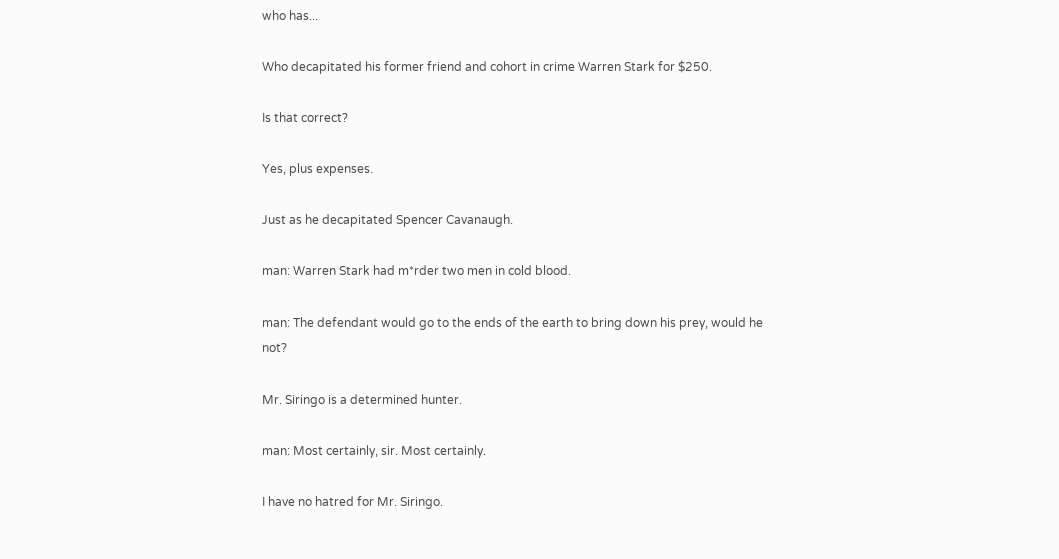who has...

Who decapitated his former friend and cohort in crime Warren Stark for $250.

Is that correct?

Yes, plus expenses.

Just as he decapitated Spencer Cavanaugh.

man: Warren Stark had m*rder two men in cold blood.

man: The defendant would go to the ends of the earth to bring down his prey, would he not?

Mr. Siringo is a determined hunter.

man: Most certainly, sir. Most certainly.

I have no hatred for Mr. Siringo.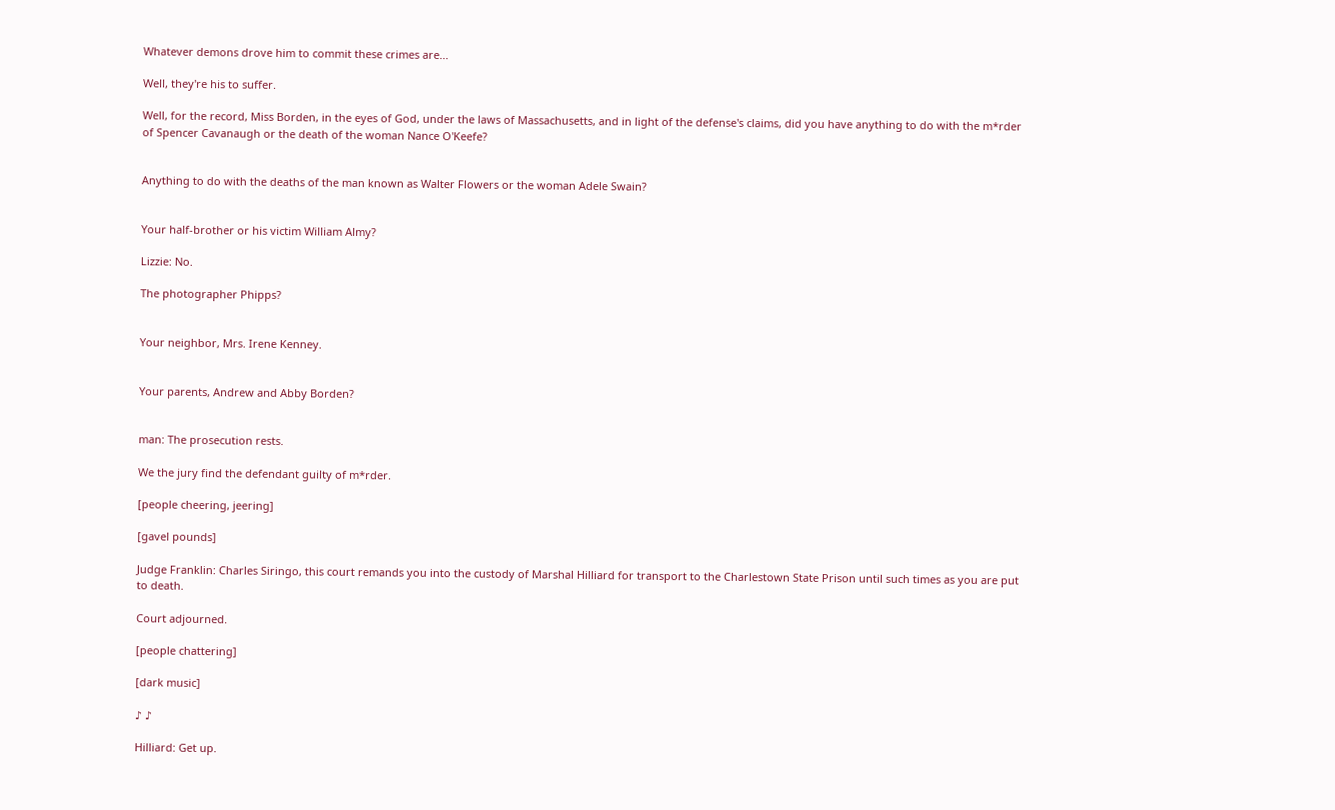Whatever demons drove him to commit these crimes are...

Well, they're his to suffer.

Well, for the record, Miss Borden, in the eyes of God, under the laws of Massachusetts, and in light of the defense's claims, did you have anything to do with the m*rder of Spencer Cavanaugh or the death of the woman Nance O'Keefe?


Anything to do with the deaths of the man known as Walter Flowers or the woman Adele Swain?


Your half-brother or his victim William Almy?

Lizzie: No.

The photographer Phipps?


Your neighbor, Mrs. Irene Kenney.


Your parents, Andrew and Abby Borden?


man: The prosecution rests.

We the jury find the defendant guilty of m*rder.

[people cheering, jeering]

[gavel pounds]

Judge Franklin: Charles Siringo, this court remands you into the custody of Marshal Hilliard for transport to the Charlestown State Prison until such times as you are put to death.

Court adjourned.

[people chattering]

[dark music]

♪ ♪

Hilliard: Get up.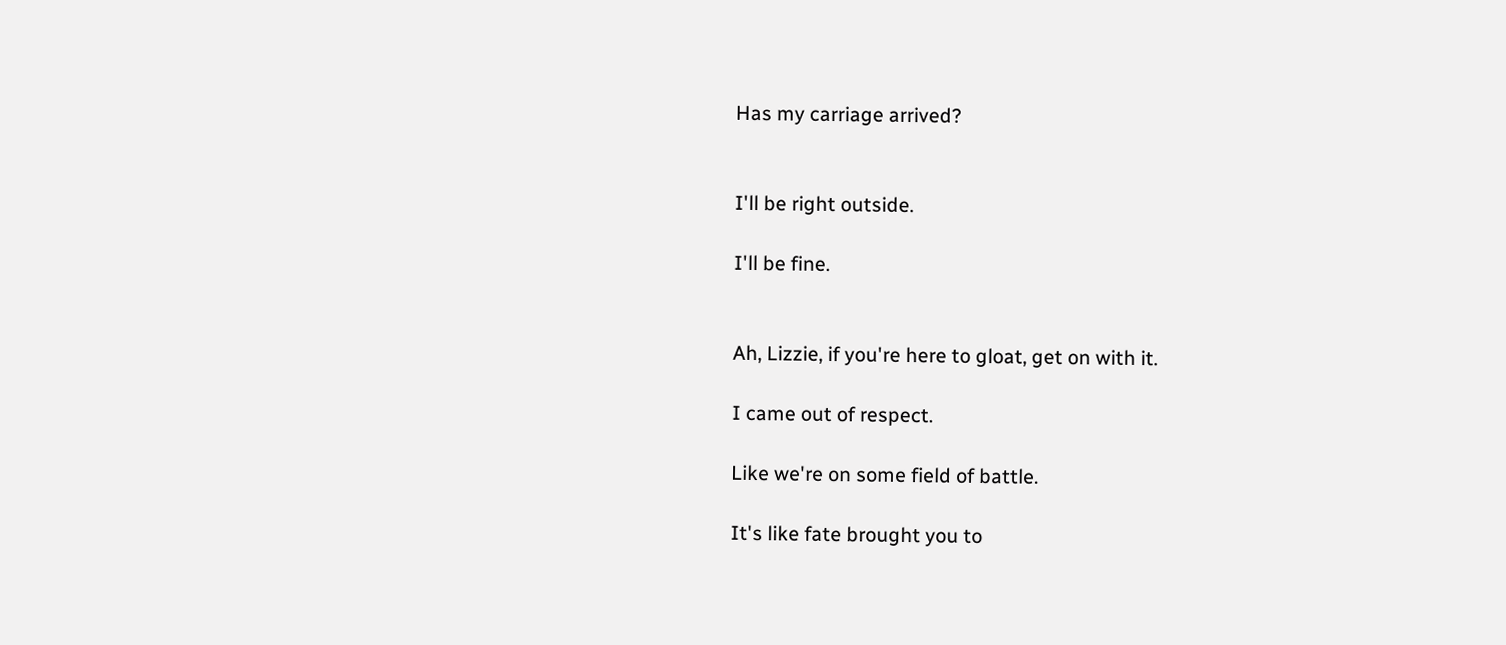Has my carriage arrived?


I'll be right outside.

I'll be fine.


Ah, Lizzie, if you're here to gloat, get on with it.

I came out of respect.

Like we're on some field of battle.

It's like fate brought you to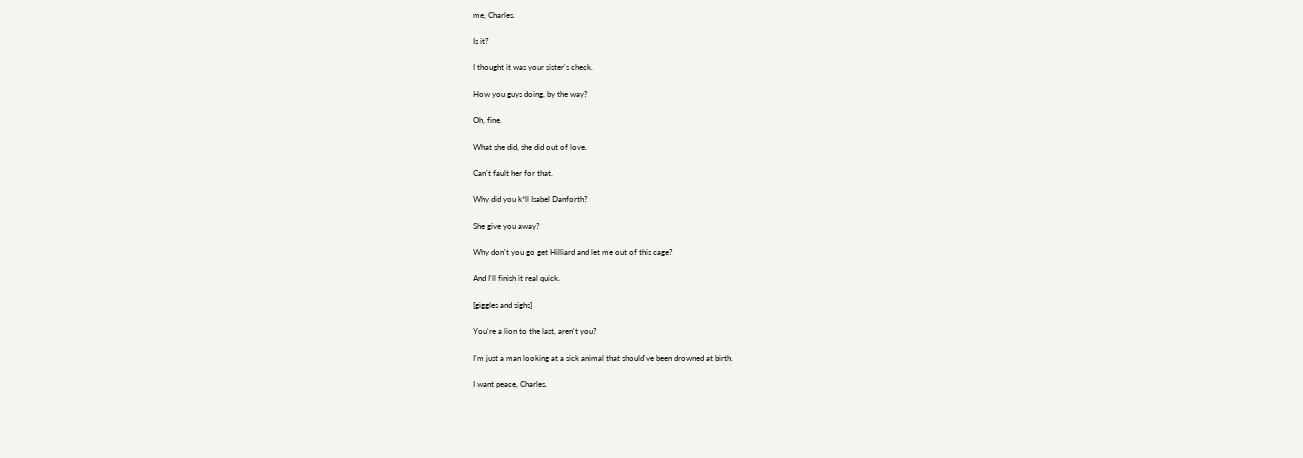me, Charles.

Is it?

I thought it was your sister's check.

How you guys doing, by the way?

Oh, fine.

What she did, she did out of love.

Can't fault her for that.

Why did you k*ll Isabel Danforth?

She give you away?

Why don't you go get Hilliard and let me out of this cage?

And I'll finish it real quick.

[giggles and sighs]

You're a lion to the last, aren't you?

I'm just a man looking at a sick animal that should've been drowned at birth.

I want peace, Charles.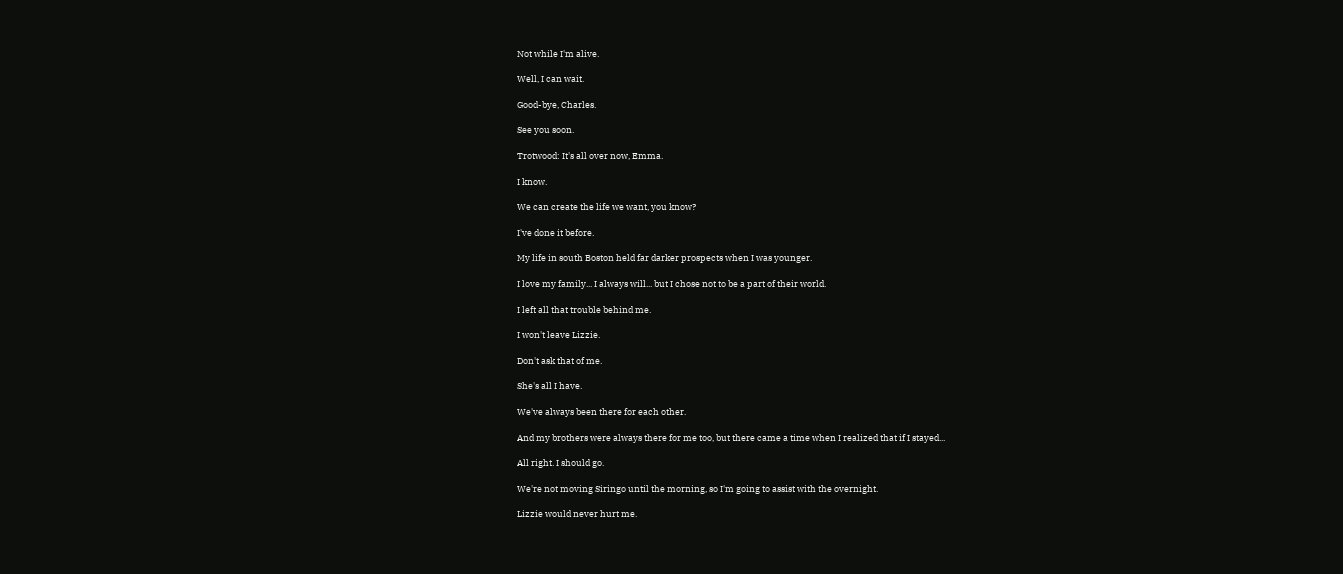Not while I'm alive.

Well, I can wait.

Good-bye, Charles.

See you soon.

Trotwood: It's all over now, Emma.

I know.

We can create the life we want, you know?

I've done it before.

My life in south Boston held far darker prospects when I was younger.

I love my family... I always will... but I chose not to be a part of their world.

I left all that trouble behind me.

I won't leave Lizzie.

Don't ask that of me.

She's all I have.

We've always been there for each other.

And my brothers were always there for me too, but there came a time when I realized that if I stayed...

All right. I should go.

We're not moving Siringo until the morning, so I'm going to assist with the overnight.

Lizzie would never hurt me.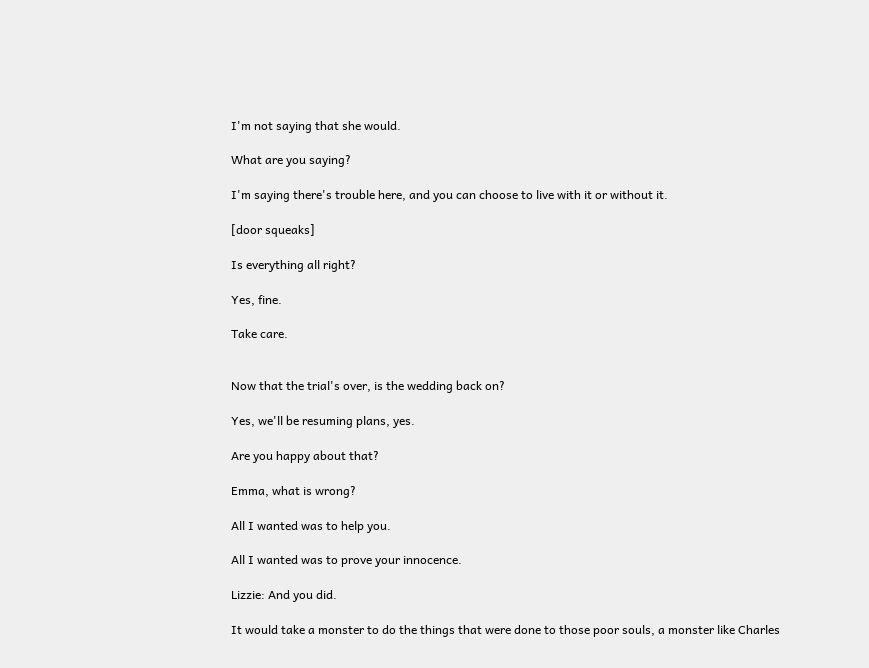I'm not saying that she would.

What are you saying?

I'm saying there's trouble here, and you can choose to live with it or without it.

[door squeaks]

Is everything all right?

Yes, fine.

Take care.


Now that the trial's over, is the wedding back on?

Yes, we'll be resuming plans, yes.

Are you happy about that?

Emma, what is wrong?

All I wanted was to help you.

All I wanted was to prove your innocence.

Lizzie: And you did.

It would take a monster to do the things that were done to those poor souls, a monster like Charles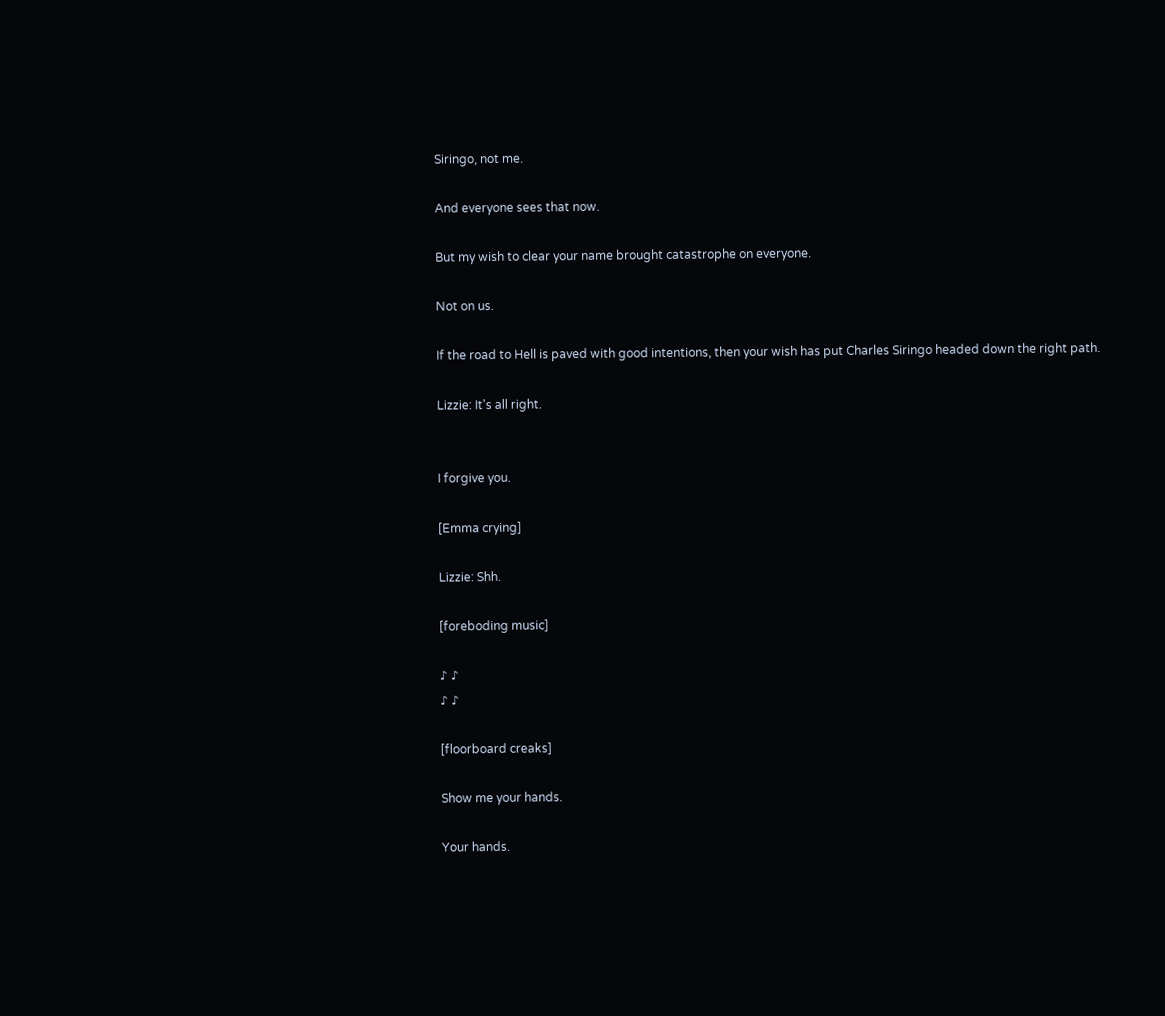Siringo, not me.

And everyone sees that now.

But my wish to clear your name brought catastrophe on everyone.

Not on us.

If the road to Hell is paved with good intentions, then your wish has put Charles Siringo headed down the right path.

Lizzie: It's all right.


I forgive you.

[Emma crying]

Lizzie: Shh.

[foreboding music]

♪ ♪
♪ ♪

[floorboard creaks]

Show me your hands.

Your hands.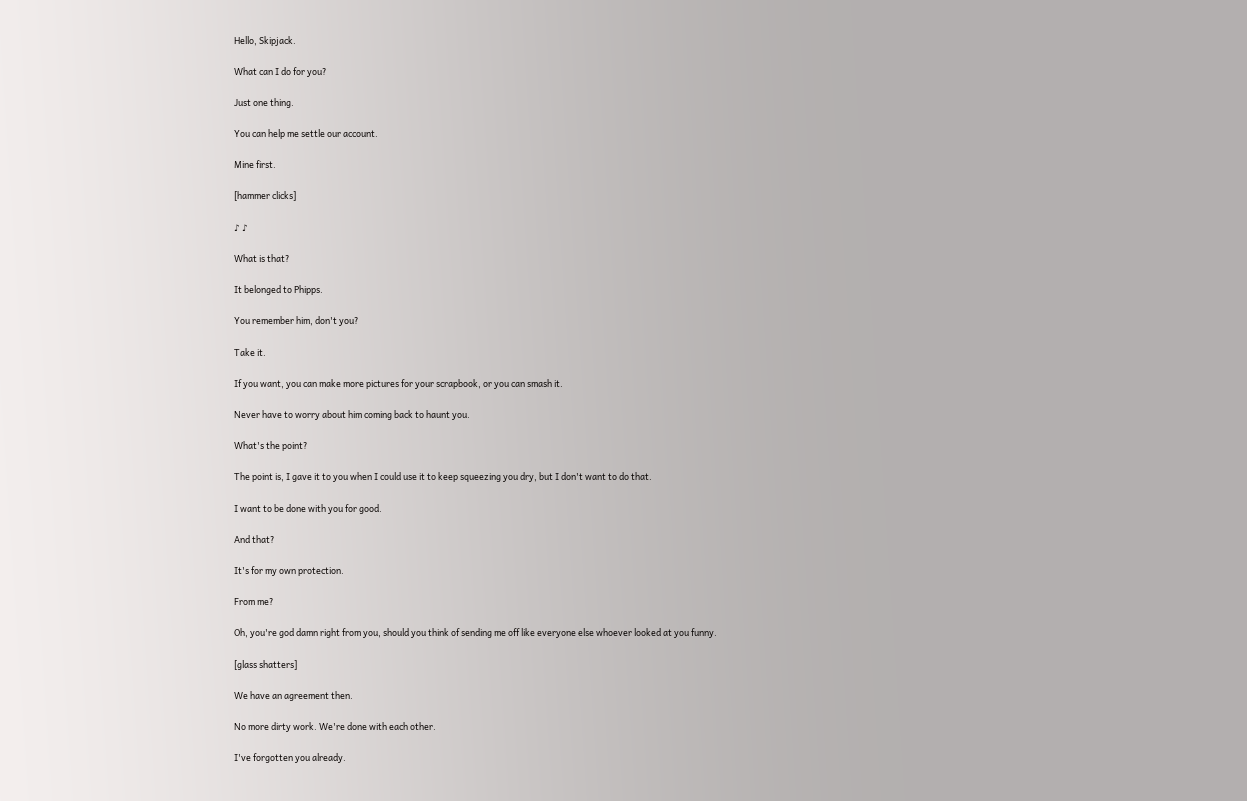Hello, Skipjack.

What can I do for you?

Just one thing.

You can help me settle our account.

Mine first.

[hammer clicks]

♪ ♪

What is that?

It belonged to Phipps.

You remember him, don't you?

Take it.

If you want, you can make more pictures for your scrapbook, or you can smash it.

Never have to worry about him coming back to haunt you.

What's the point?

The point is, I gave it to you when I could use it to keep squeezing you dry, but I don't want to do that.

I want to be done with you for good.

And that?

It's for my own protection.

From me?

Oh, you're god damn right from you, should you think of sending me off like everyone else whoever looked at you funny.

[glass shatters]

We have an agreement then.

No more dirty work. We're done with each other.

I've forgotten you already.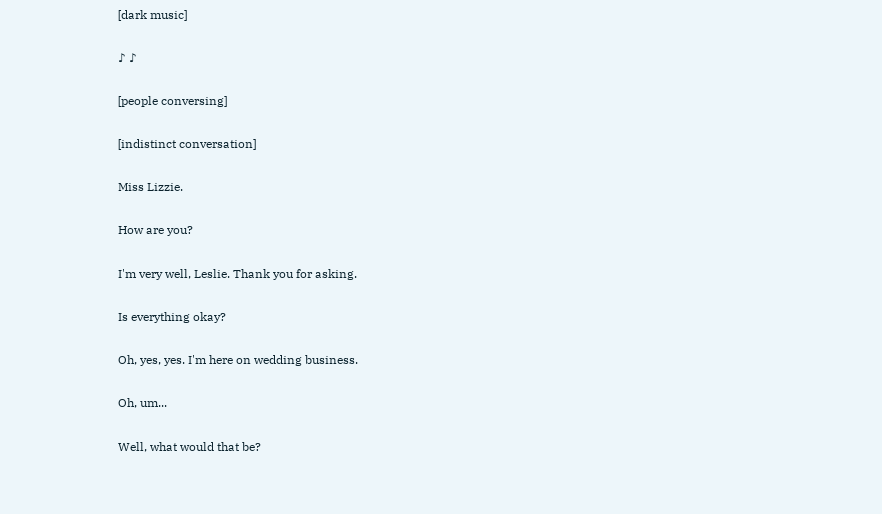[dark music]

♪ ♪

[people conversing]

[indistinct conversation]

Miss Lizzie.

How are you?

I'm very well, Leslie. Thank you for asking.

Is everything okay?

Oh, yes, yes. I'm here on wedding business.

Oh, um...

Well, what would that be?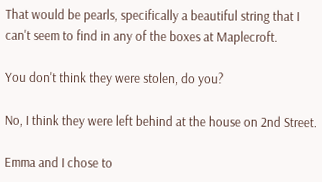That would be pearls, specifically a beautiful string that I can't seem to find in any of the boxes at Maplecroft.

You don't think they were stolen, do you?

No, I think they were left behind at the house on 2nd Street.

Emma and I chose to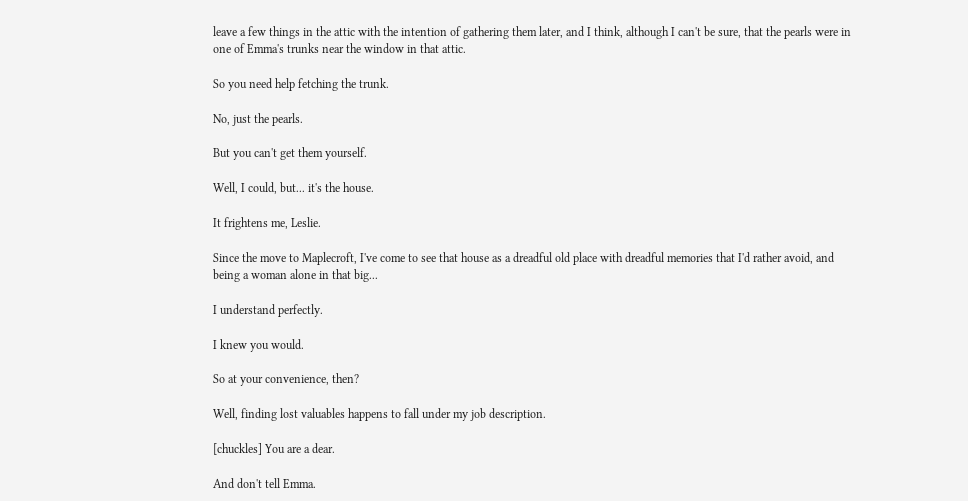leave a few things in the attic with the intention of gathering them later, and I think, although I can't be sure, that the pearls were in one of Emma's trunks near the window in that attic.

So you need help fetching the trunk.

No, just the pearls.

But you can't get them yourself.

Well, I could, but... it's the house.

It frightens me, Leslie.

Since the move to Maplecroft, I've come to see that house as a dreadful old place with dreadful memories that I'd rather avoid, and being a woman alone in that big...

I understand perfectly.

I knew you would.

So at your convenience, then?

Well, finding lost valuables happens to fall under my job description.

[chuckles] You are a dear.

And don't tell Emma.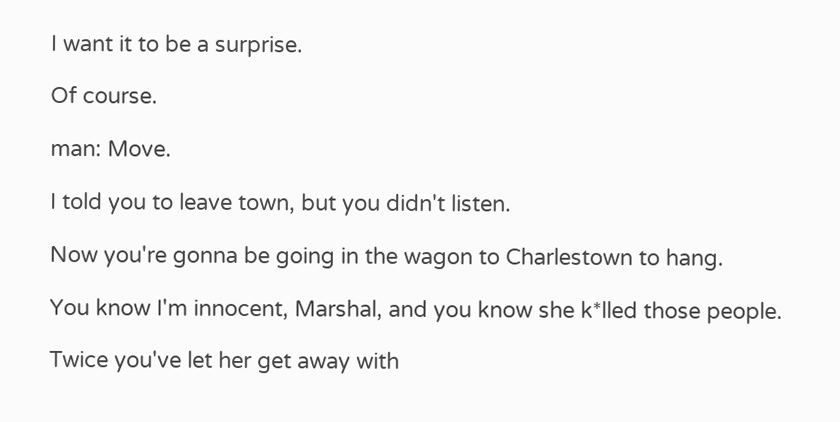I want it to be a surprise.

Of course.

man: Move.

I told you to leave town, but you didn't listen.

Now you're gonna be going in the wagon to Charlestown to hang.

You know I'm innocent, Marshal, and you know she k*lled those people.

Twice you've let her get away with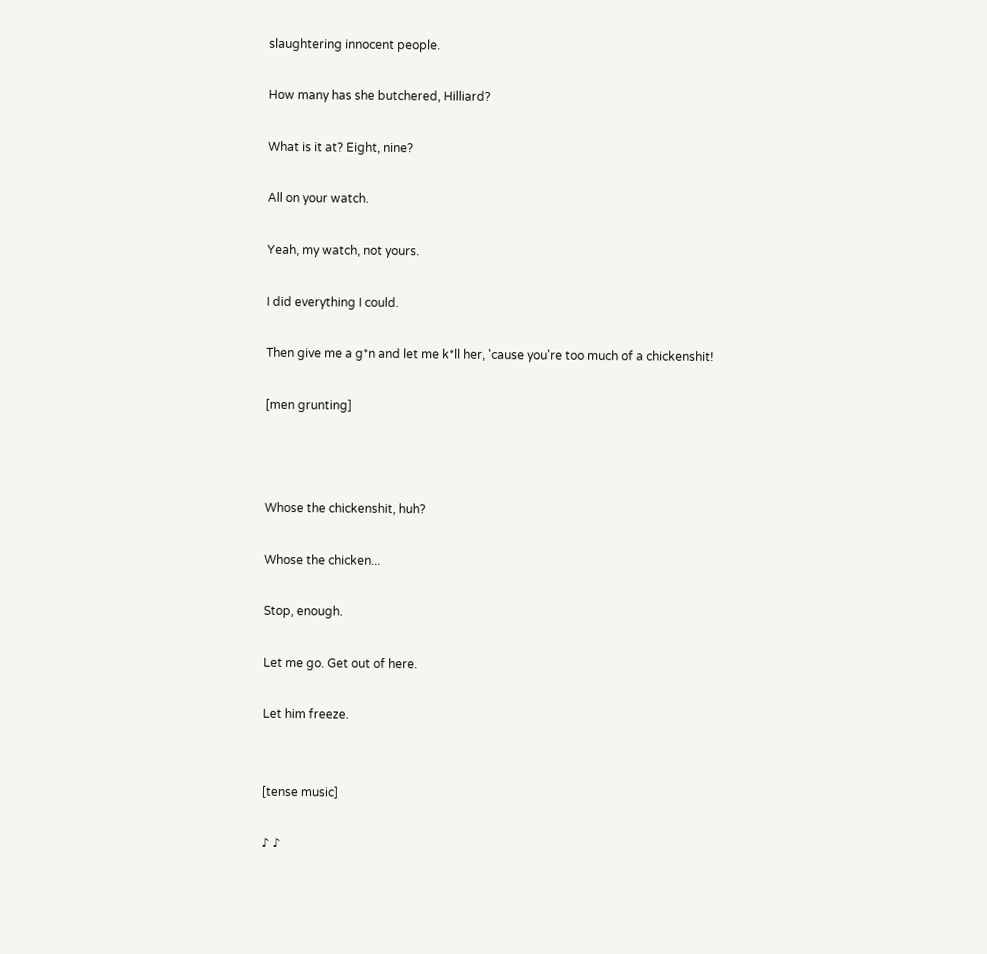slaughtering innocent people.

How many has she butchered, Hilliard?

What is it at? Eight, nine?

All on your watch.

Yeah, my watch, not yours.

I did everything I could.

Then give me a g*n and let me k*ll her, 'cause you're too much of a chickenshit!

[men grunting]



Whose the chickenshit, huh?

Whose the chicken...

Stop, enough.

Let me go. Get out of here.

Let him freeze.


[tense music]

♪ ♪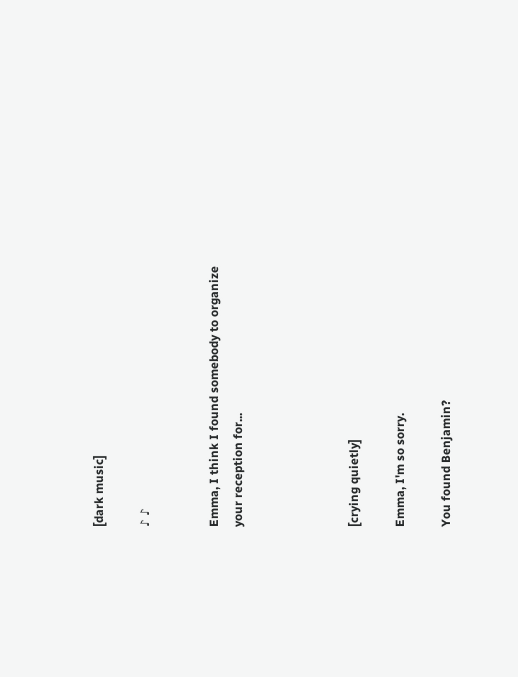[dark music]

♪ ♪


Emma, I think I found somebody to organize your reception for...




[crying quietly]

Emma, I'm so sorry.

You found Benjamin?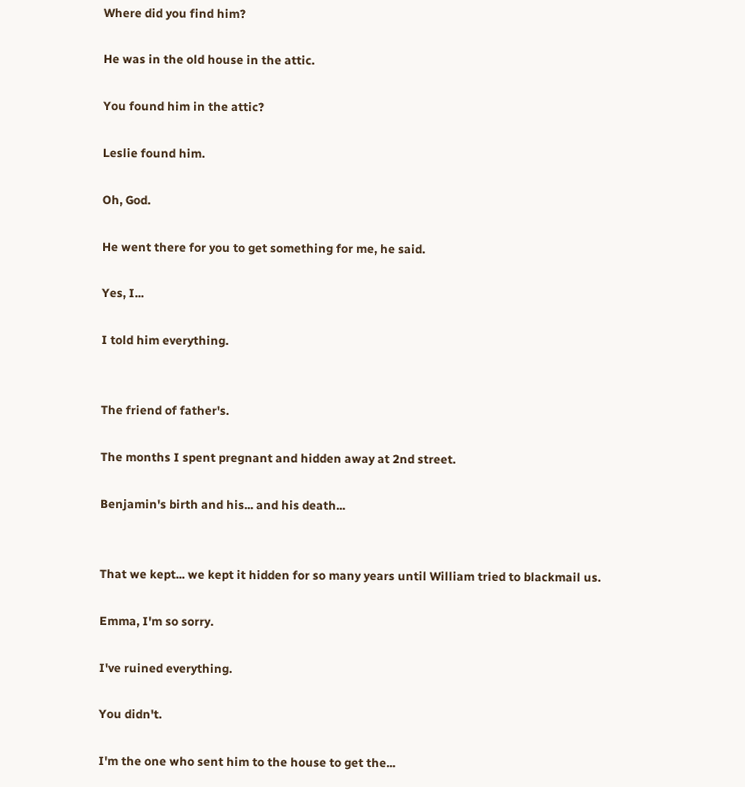Where did you find him?

He was in the old house in the attic.

You found him in the attic?

Leslie found him.

Oh, God.

He went there for you to get something for me, he said.

Yes, I...

I told him everything.


The friend of father's.

The months I spent pregnant and hidden away at 2nd street.

Benjamin's birth and his... and his death...


That we kept... we kept it hidden for so many years until William tried to blackmail us.

Emma, I'm so sorry.

I've ruined everything.

You didn't.

I'm the one who sent him to the house to get the...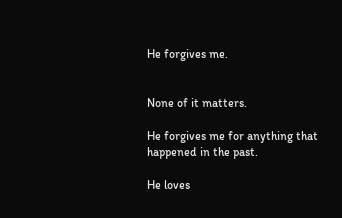He forgives me.


None of it matters.

He forgives me for anything that happened in the past.

He loves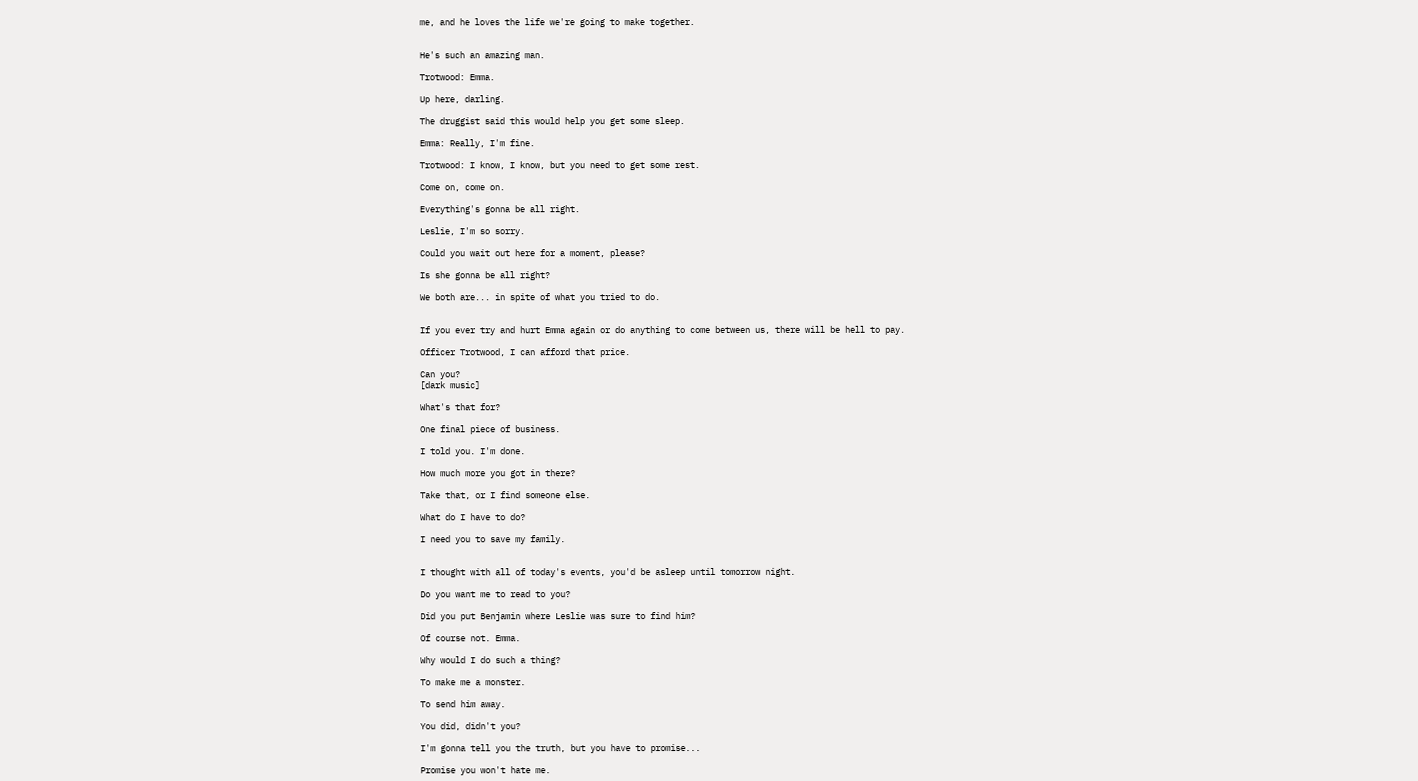me, and he loves the life we're going to make together.


He's such an amazing man.

Trotwood: Emma.

Up here, darling.

The druggist said this would help you get some sleep.

Emma: Really, I'm fine.

Trotwood: I know, I know, but you need to get some rest.

Come on, come on.

Everything's gonna be all right.

Leslie, I'm so sorry.

Could you wait out here for a moment, please?

Is she gonna be all right?

We both are... in spite of what you tried to do.


If you ever try and hurt Emma again or do anything to come between us, there will be hell to pay.

Officer Trotwood, I can afford that price.

Can you?
[dark music]

What's that for?

One final piece of business.

I told you. I'm done.

How much more you got in there?

Take that, or I find someone else.

What do I have to do?

I need you to save my family.


I thought with all of today's events, you'd be asleep until tomorrow night.

Do you want me to read to you?

Did you put Benjamin where Leslie was sure to find him?

Of course not. Emma.

Why would I do such a thing?

To make me a monster.

To send him away.

You did, didn't you?

I'm gonna tell you the truth, but you have to promise...

Promise you won't hate me.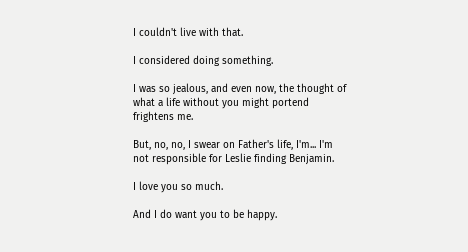I couldn't live with that.

I considered doing something.

I was so jealous, and even now, the thought of what a life without you might portend frightens me.

But, no, no, I swear on Father's life, I'm... I'm not responsible for Leslie finding Benjamin.

I love you so much.

And I do want you to be happy.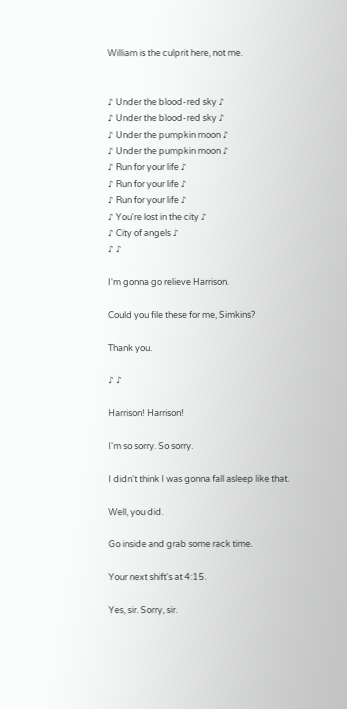William is the culprit here, not me.


♪ Under the blood-red sky ♪
♪ Under the blood-red sky ♪
♪ Under the pumpkin moon ♪
♪ Under the pumpkin moon ♪
♪ Run for your life ♪
♪ Run for your life ♪
♪ Run for your life ♪
♪ You're lost in the city ♪
♪ City of angels ♪
♪ ♪

I'm gonna go relieve Harrison.

Could you file these for me, Simkins?

Thank you.

♪ ♪

Harrison! Harrison!

I'm so sorry. So sorry.

I didn't think I was gonna fall asleep like that.

Well, you did.

Go inside and grab some rack time.

Your next shift's at 4:15.

Yes, sir. Sorry, sir.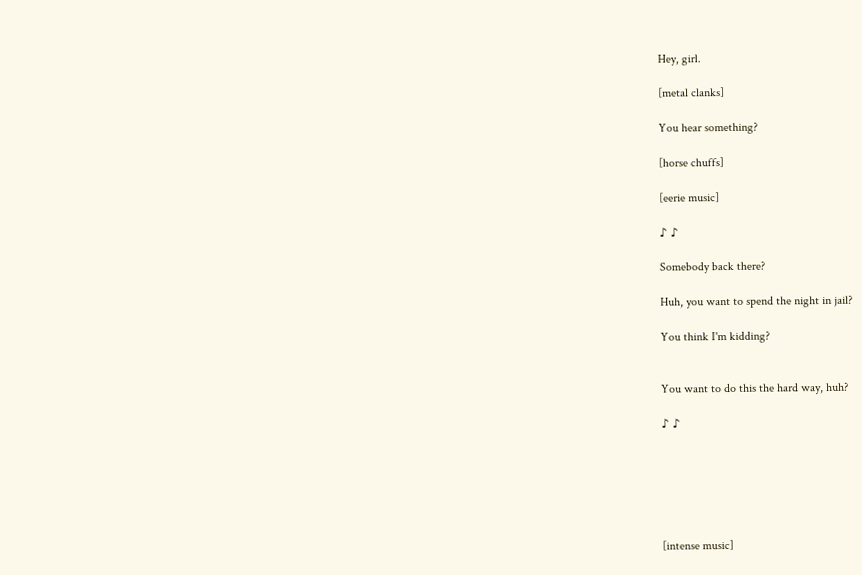Hey, girl.

[metal clanks]

You hear something?

[horse chuffs]

[eerie music]

♪ ♪

Somebody back there?

Huh, you want to spend the night in jail?

You think I'm kidding?


You want to do this the hard way, huh?

♪ ♪






[intense music]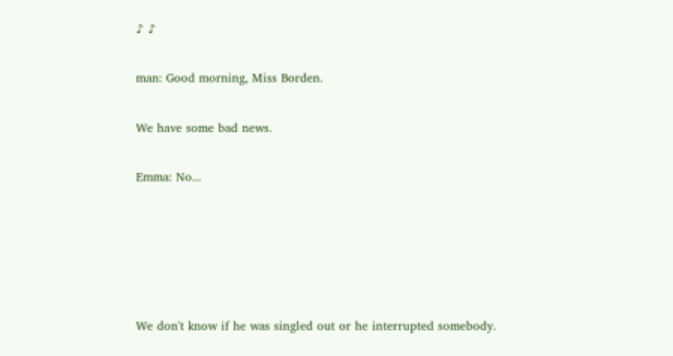♪ ♪

man: Good morning, Miss Borden.

We have some bad news.

Emma: No...





We don't know if he was singled out or he interrupted somebody.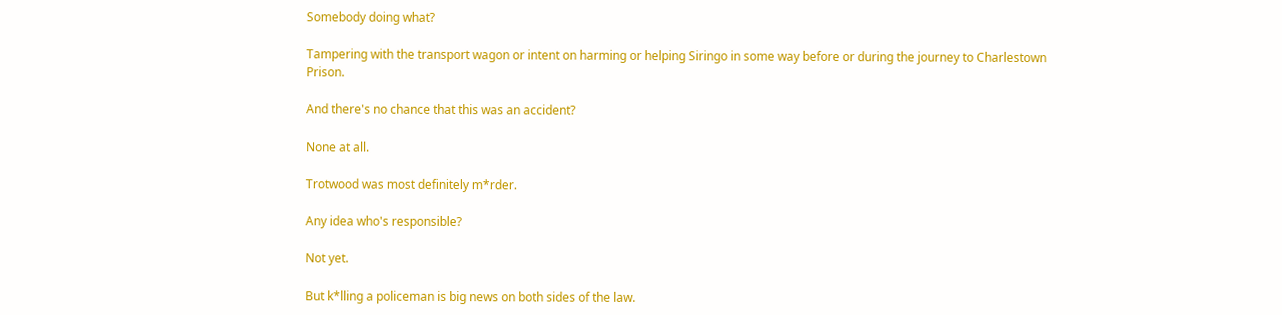Somebody doing what?

Tampering with the transport wagon or intent on harming or helping Siringo in some way before or during the journey to Charlestown Prison.

And there's no chance that this was an accident?

None at all.

Trotwood was most definitely m*rder.

Any idea who's responsible?

Not yet.

But k*lling a policeman is big news on both sides of the law.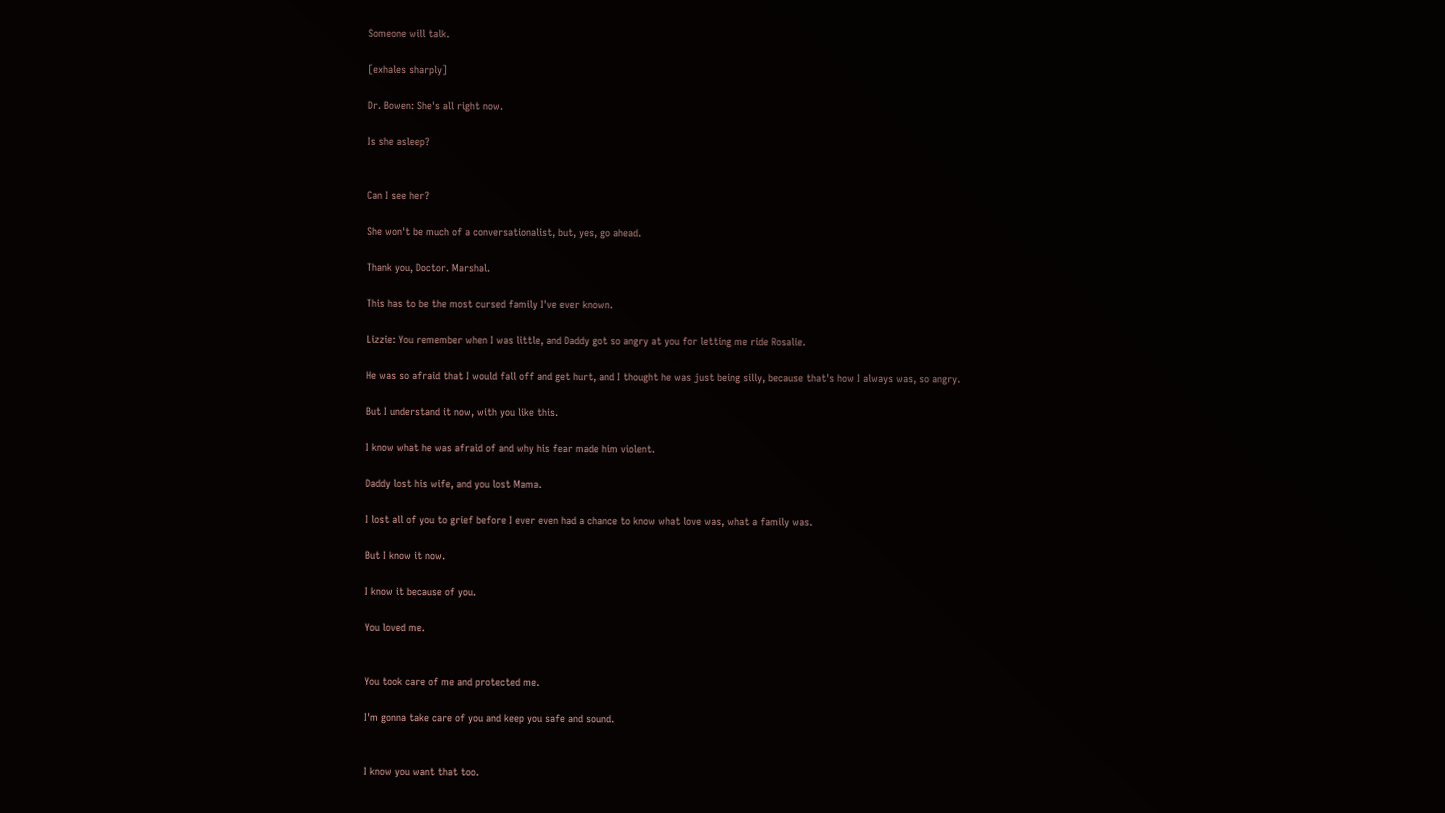Someone will talk.

[exhales sharply]

Dr. Bowen: She's all right now.

Is she asleep?


Can I see her?

She won't be much of a conversationalist, but, yes, go ahead.

Thank you, Doctor. Marshal.

This has to be the most cursed family I've ever known.

Lizzie: You remember when I was little, and Daddy got so angry at you for letting me ride Rosalie.

He was so afraid that I would fall off and get hurt, and I thought he was just being silly, because that's how I always was, so angry.

But I understand it now, with you like this.

I know what he was afraid of and why his fear made him violent.

Daddy lost his wife, and you lost Mama.

I lost all of you to grief before I ever even had a chance to know what love was, what a family was.

But I know it now.

I know it because of you.

You loved me.


You took care of me and protected me.

I'm gonna take care of you and keep you safe and sound.


I know you want that too.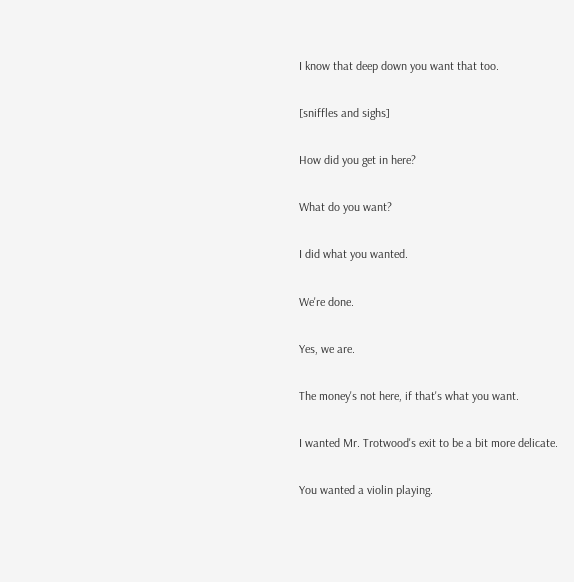I know that deep down you want that too.

[sniffles and sighs]

How did you get in here?

What do you want?

I did what you wanted.

We're done.

Yes, we are.

The money's not here, if that's what you want.

I wanted Mr. Trotwood's exit to be a bit more delicate.

You wanted a violin playing.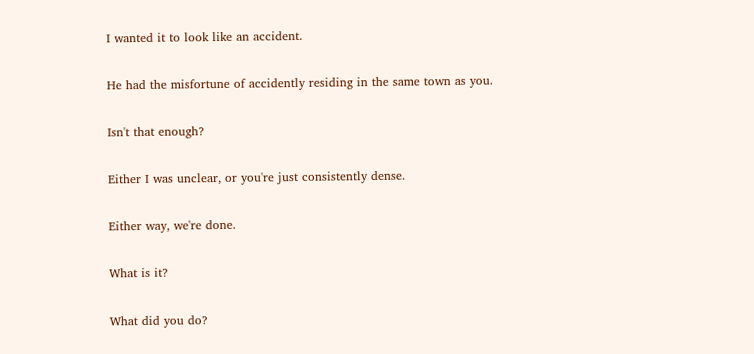I wanted it to look like an accident.

He had the misfortune of accidently residing in the same town as you.

Isn't that enough?

Either I was unclear, or you're just consistently dense.

Either way, we're done.

What is it?

What did you do?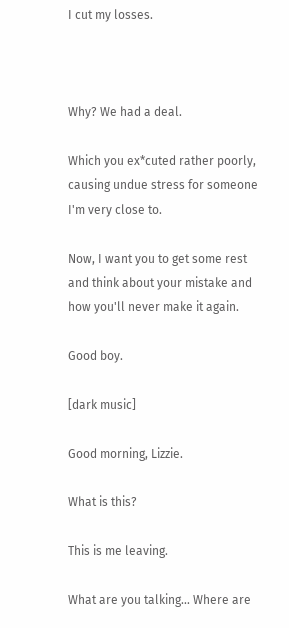I cut my losses.



Why? We had a deal.

Which you ex*cuted rather poorly, causing undue stress for someone I'm very close to.

Now, I want you to get some rest and think about your mistake and how you'll never make it again.

Good boy.

[dark music]

Good morning, Lizzie.

What is this?

This is me leaving.

What are you talking... Where are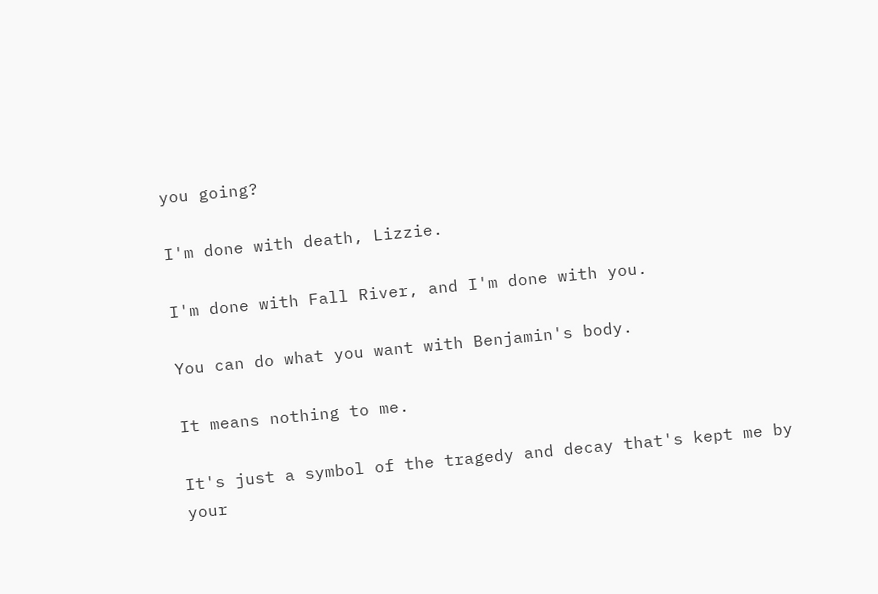you going?

I'm done with death, Lizzie.

I'm done with Fall River, and I'm done with you.

You can do what you want with Benjamin's body.

It means nothing to me.

It's just a symbol of the tragedy and decay that's kept me by your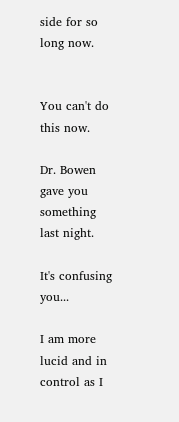side for so long now.


You can't do this now.

Dr. Bowen gave you something last night.

It's confusing you...

I am more lucid and in control as I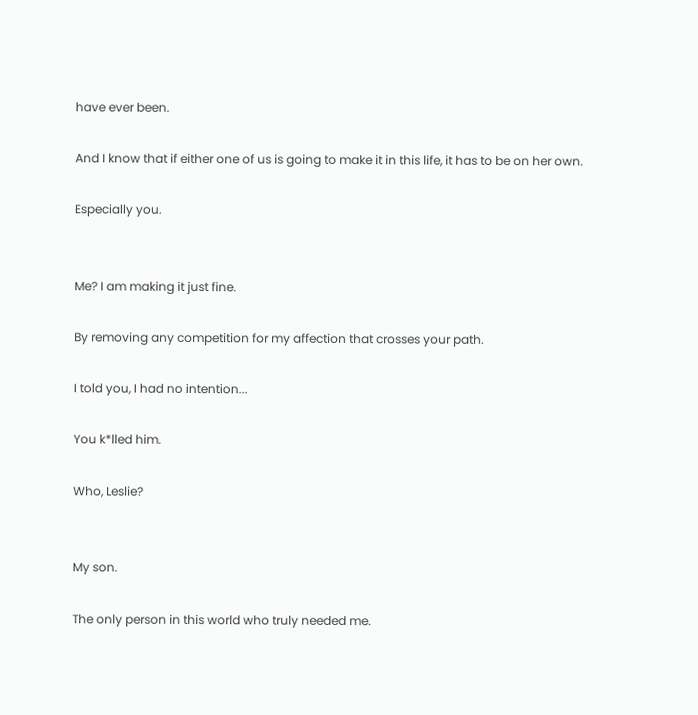have ever been.

And I know that if either one of us is going to make it in this life, it has to be on her own.

Especially you.


Me? I am making it just fine.

By removing any competition for my affection that crosses your path.

I told you, I had no intention...

You k*lled him.

Who, Leslie?


My son.

The only person in this world who truly needed me.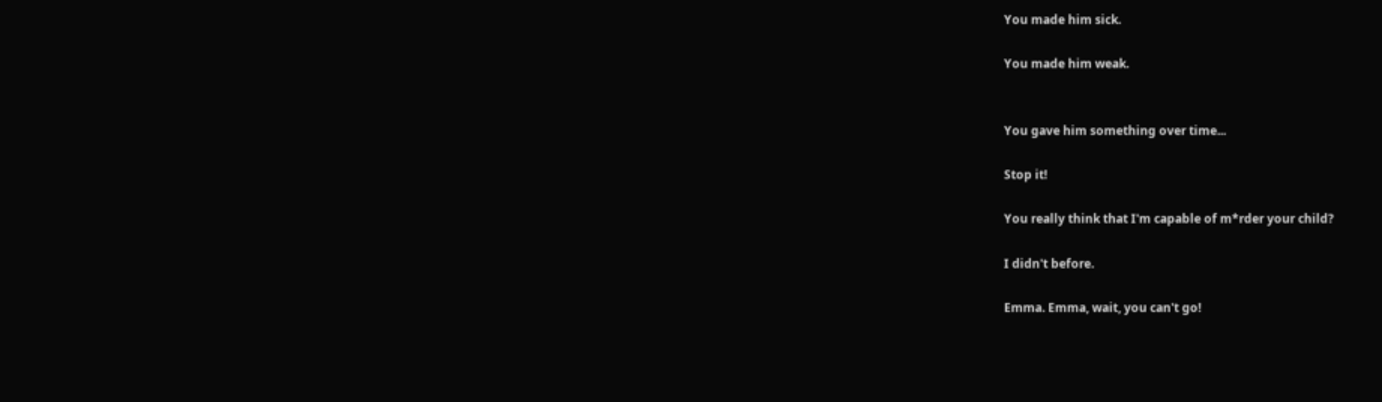You made him sick.

You made him weak.


You gave him something over time...

Stop it!

You really think that I'm capable of m*rder your child?

I didn't before.

Emma. Emma, wait, you can't go!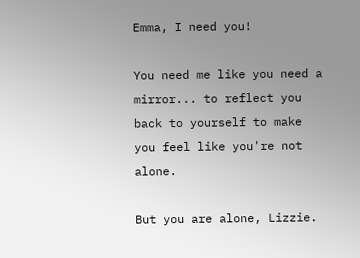Emma, I need you!

You need me like you need a mirror... to reflect you back to yourself to make you feel like you're not alone.

But you are alone, Lizzie.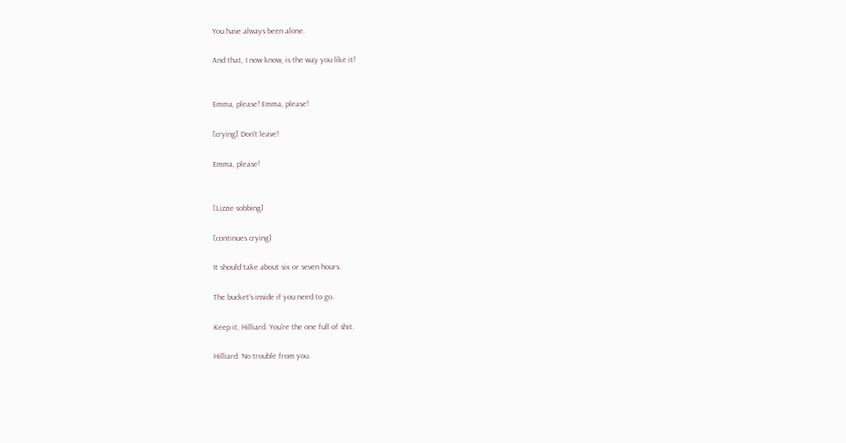You have always been alone.

And that, I now know, is the way you like it!


Emma, please! Emma, please!

[crying] Don't leave!

Emma, please!


[Lizzie sobbing]

[continues crying]

It should take about six or seven hours.

The bucket's inside if you need to go.

Keep it, Hilliard. You're the one full of shit.

Hilliard: No trouble from you.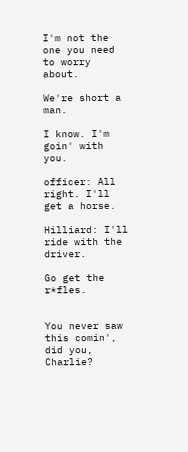I'm not the one you need to worry about.

We're short a man.

I know. I'm goin' with you.

officer: All right. I'll get a horse.

Hilliard: I'll ride with the driver.

Go get the r*fles.


You never saw this comin', did you, Charlie?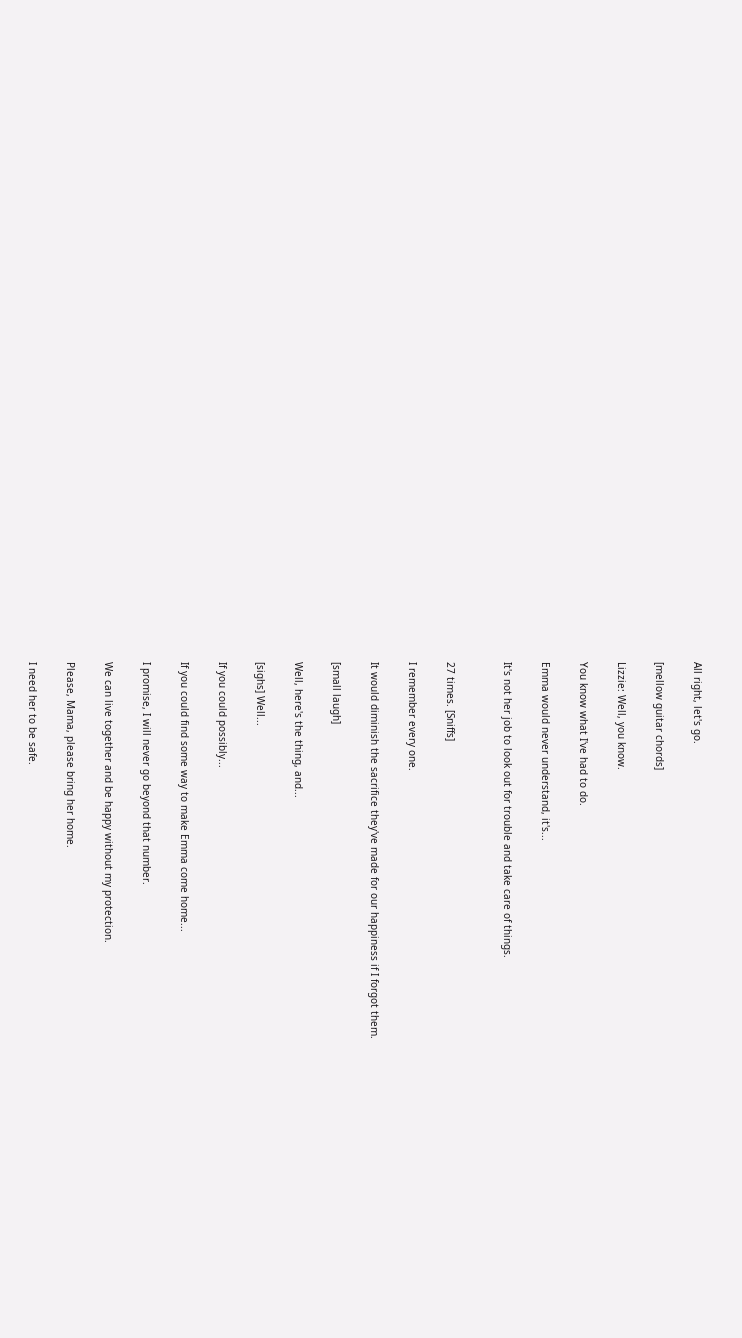All right, let's go.

[mellow guitar chords]

Lizzie: Well, you know.

You know what I've had to do.

Emma would never understand, it's...

It's not her job to look out for trouble and take care of things.


27 times. [Sniffs]

I remember every one.

It would diminish the sacrifice they've made for our happiness if I forgot them.

[small laugh]

Well, here's the thing, and...

[sighs] Well...

If you could possibly...

If you could find some way to make Emma come home...

I promise, I will never go beyond that number.

We can live together and be happy without my protection.

Please, Mama, please bring her home.

I need her to be safe.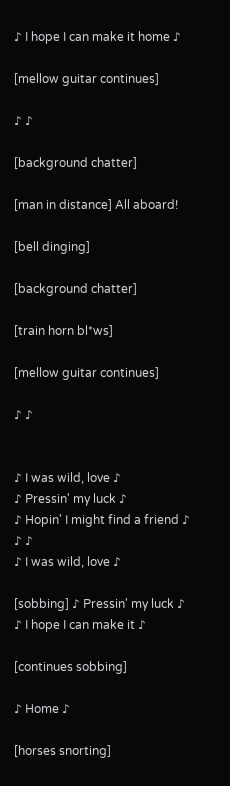♪ I hope I can make it home ♪

[mellow guitar continues]

♪ ♪

[background chatter]

[man in distance] All aboard!

[bell dinging]

[background chatter]

[train horn bl*ws]

[mellow guitar continues]

♪ ♪


♪ I was wild, love ♪
♪ Pressin' my luck ♪
♪ Hopin' I might find a friend ♪
♪ ♪
♪ I was wild, love ♪

[sobbing] ♪ Pressin' my luck ♪
♪ I hope I can make it ♪

[continues sobbing]

♪ Home ♪

[horses snorting]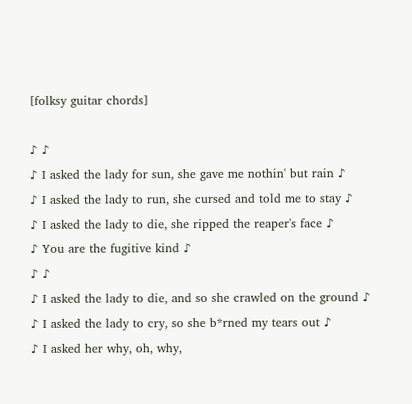[folksy guitar chords]

♪ ♪
♪ I asked the lady for sun, she gave me nothin' but rain ♪
♪ I asked the lady to run, she cursed and told me to stay ♪
♪ I asked the lady to die, she ripped the reaper's face ♪
♪ You are the fugitive kind ♪
♪ ♪
♪ I asked the lady to die, and so she crawled on the ground ♪
♪ I asked the lady to cry, so she b*rned my tears out ♪
♪ I asked her why, oh, why,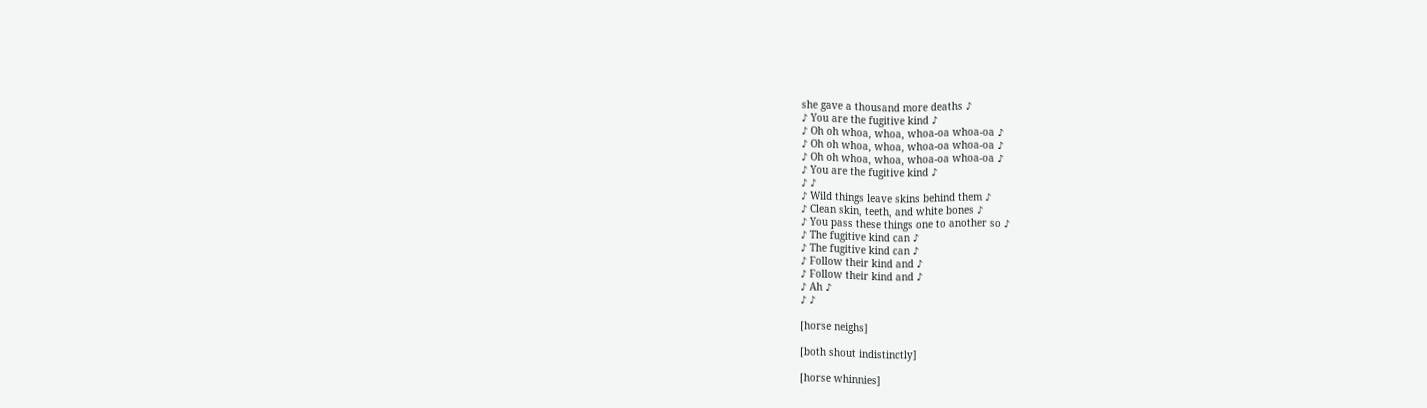she gave a thousand more deaths ♪
♪ You are the fugitive kind ♪
♪ Oh oh whoa, whoa, whoa-oa whoa-oa ♪
♪ Oh oh whoa, whoa, whoa-oa whoa-oa ♪
♪ Oh oh whoa, whoa, whoa-oa whoa-oa ♪
♪ You are the fugitive kind ♪
♪ ♪
♪ Wild things leave skins behind them ♪
♪ Clean skin, teeth, and white bones ♪
♪ You pass these things one to another so ♪
♪ The fugitive kind can ♪
♪ The fugitive kind can ♪
♪ Follow their kind and ♪
♪ Follow their kind and ♪
♪ Ah ♪
♪ ♪

[horse neighs]

[both shout indistinctly]

[horse whinnies]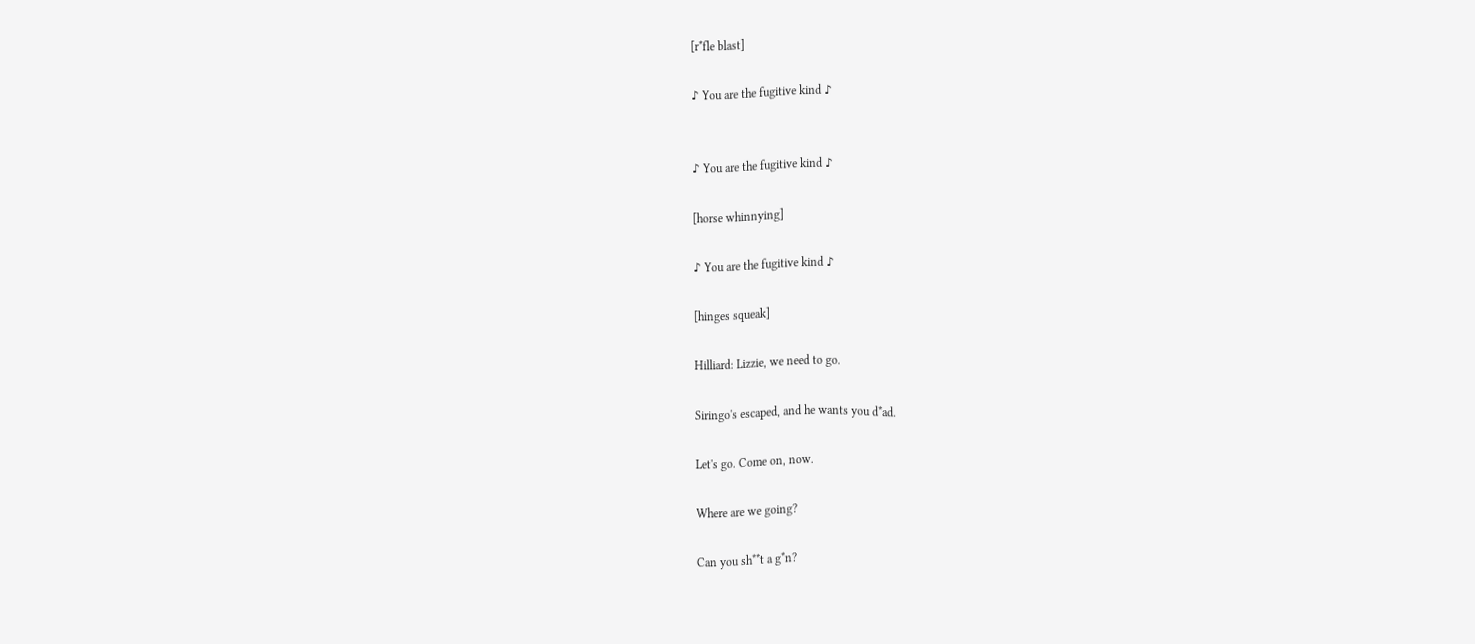[r*fle blast]

♪ You are the fugitive kind ♪


♪ You are the fugitive kind ♪

[horse whinnying]

♪ You are the fugitive kind ♪

[hinges squeak]

Hilliard: Lizzie, we need to go.

Siringo's escaped, and he wants you d*ad.

Let's go. Come on, now.

Where are we going?

Can you sh**t a g*n?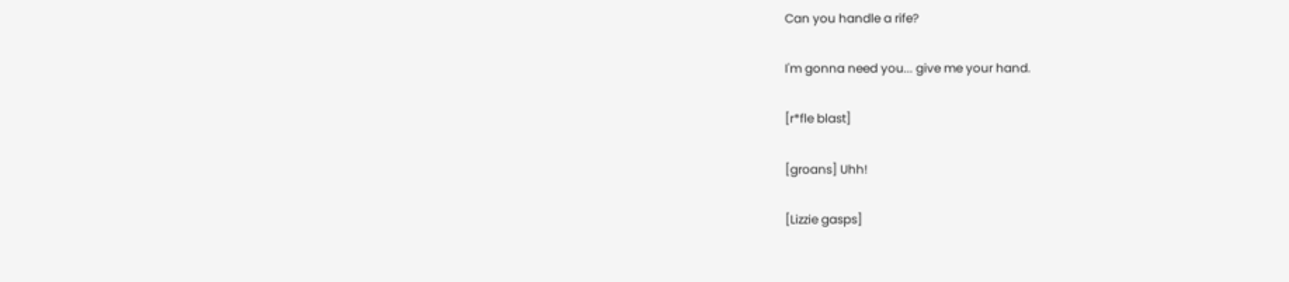Can you handle a rife?

I'm gonna need you... give me your hand.

[r*fle blast]

[groans] Uhh!

[Lizzie gasps]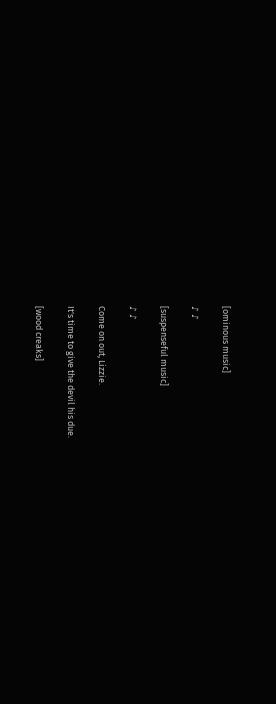[ominous music]

♪ ♪

[suspenseful music]

♪ ♪

Come on out, Lizzie.

It's time to give the devil his due.

[wood creaks]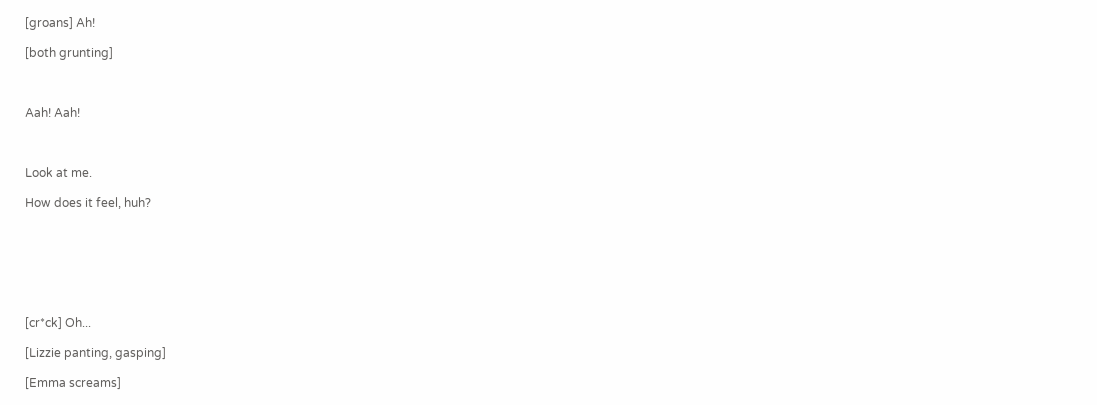[groans] Ah!

[both grunting]



Aah! Aah!



Look at me.

How does it feel, huh?







[cr*ck] Oh...

[Lizzie panting, gasping]

[Emma screams]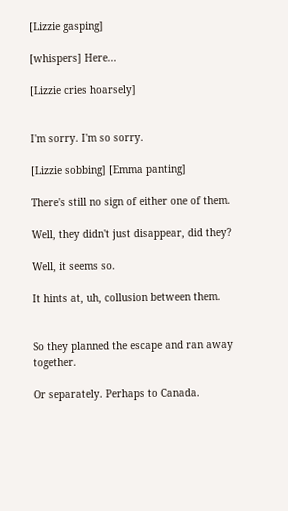[Lizzie gasping]

[whispers] Here...

[Lizzie cries hoarsely]


I'm sorry. I'm so sorry.

[Lizzie sobbing] [Emma panting]

There's still no sign of either one of them.

Well, they didn't just disappear, did they?

Well, it seems so.

It hints at, uh, collusion between them.


So they planned the escape and ran away together.

Or separately. Perhaps to Canada.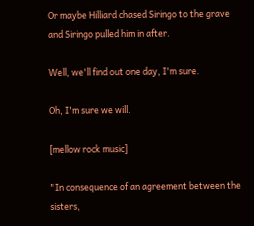Or maybe Hilliard chased Siringo to the grave and Siringo pulled him in after.

Well, we'll find out one day, I'm sure.

Oh, I'm sure we will.

[mellow rock music]

"In consequence of an agreement between the sisters,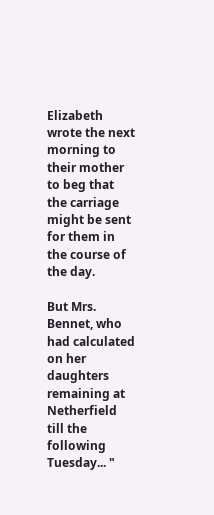Elizabeth wrote the next morning to their mother to beg that the carriage might be sent for them in the course of the day.

But Mrs. Bennet, who had calculated on her daughters remaining at Netherfield till the following Tuesday... "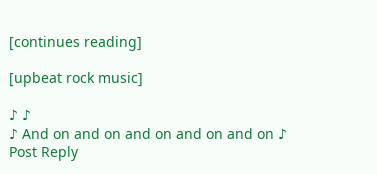[continues reading]

[upbeat rock music]

♪ ♪
♪ And on and on and on and on and on ♪
Post Reply